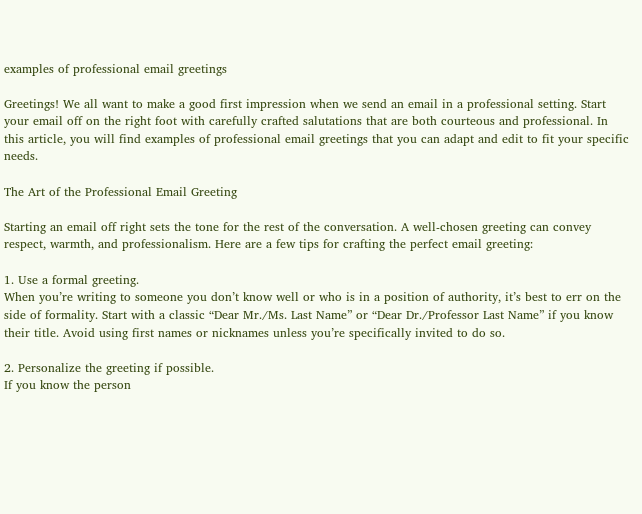examples of professional email greetings

Greetings! We all want to make a good first impression when we send an email in a professional setting. Start your email off on the right foot with carefully crafted salutations that are both courteous and professional. In this article, you will find examples of professional email greetings that you can adapt and edit to fit your specific needs.

The Art of the Professional Email Greeting

Starting an email off right sets the tone for the rest of the conversation. A well-chosen greeting can convey respect, warmth, and professionalism. Here are a few tips for crafting the perfect email greeting:

1. Use a formal greeting.
When you’re writing to someone you don’t know well or who is in a position of authority, it’s best to err on the side of formality. Start with a classic “Dear Mr./Ms. Last Name” or “Dear Dr./Professor Last Name” if you know their title. Avoid using first names or nicknames unless you’re specifically invited to do so.

2. Personalize the greeting if possible.
If you know the person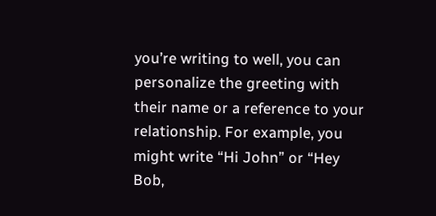you’re writing to well, you can personalize the greeting with their name or a reference to your relationship. For example, you might write “Hi John” or “Hey Bob,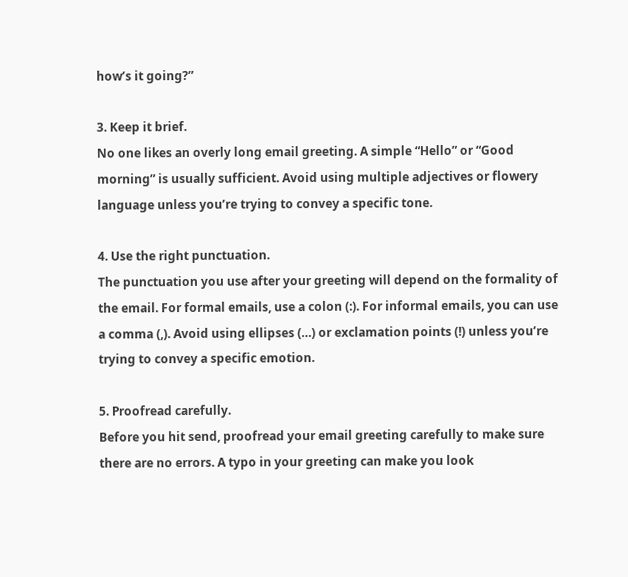how’s it going?”

3. Keep it brief.
No one likes an overly long email greeting. A simple “Hello” or “Good morning” is usually sufficient. Avoid using multiple adjectives or flowery language unless you’re trying to convey a specific tone.

4. Use the right punctuation.
The punctuation you use after your greeting will depend on the formality of the email. For formal emails, use a colon (:). For informal emails, you can use a comma (,). Avoid using ellipses (…) or exclamation points (!) unless you’re trying to convey a specific emotion.

5. Proofread carefully.
Before you hit send, proofread your email greeting carefully to make sure there are no errors. A typo in your greeting can make you look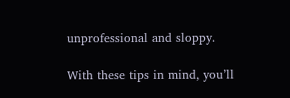unprofessional and sloppy.

With these tips in mind, you’ll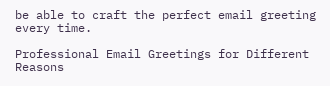be able to craft the perfect email greeting every time.

Professional Email Greetings for Different Reasons